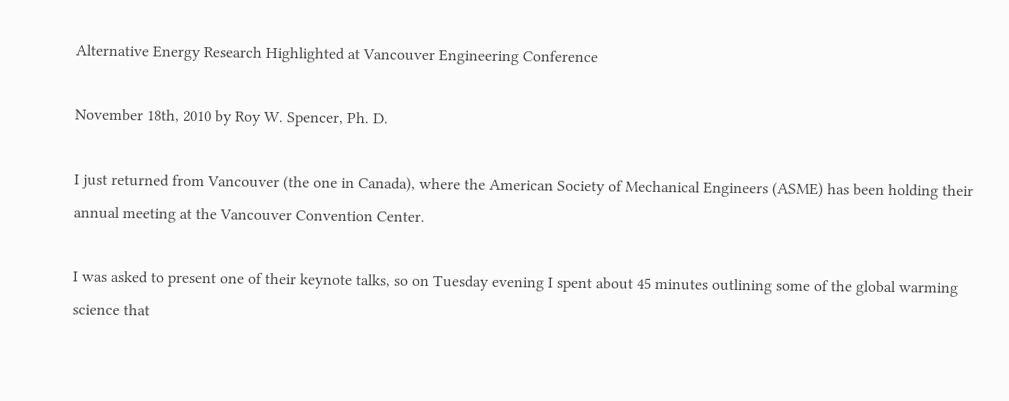Alternative Energy Research Highlighted at Vancouver Engineering Conference

November 18th, 2010 by Roy W. Spencer, Ph. D.

I just returned from Vancouver (the one in Canada), where the American Society of Mechanical Engineers (ASME) has been holding their annual meeting at the Vancouver Convention Center.

I was asked to present one of their keynote talks, so on Tuesday evening I spent about 45 minutes outlining some of the global warming science that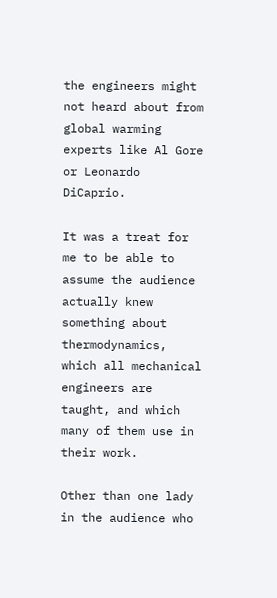the engineers might not heard about from global warming experts like Al Gore or Leonardo DiCaprio.

It was a treat for me to be able to assume the audience actually knew something about thermodynamics, which all mechanical engineers are taught, and which many of them use in their work.

Other than one lady in the audience who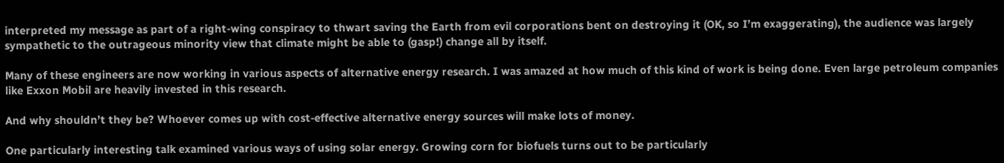interpreted my message as part of a right-wing conspiracy to thwart saving the Earth from evil corporations bent on destroying it (OK, so I’m exaggerating), the audience was largely sympathetic to the outrageous minority view that climate might be able to (gasp!) change all by itself.

Many of these engineers are now working in various aspects of alternative energy research. I was amazed at how much of this kind of work is being done. Even large petroleum companies like Exxon Mobil are heavily invested in this research.

And why shouldn’t they be? Whoever comes up with cost-effective alternative energy sources will make lots of money.

One particularly interesting talk examined various ways of using solar energy. Growing corn for biofuels turns out to be particularly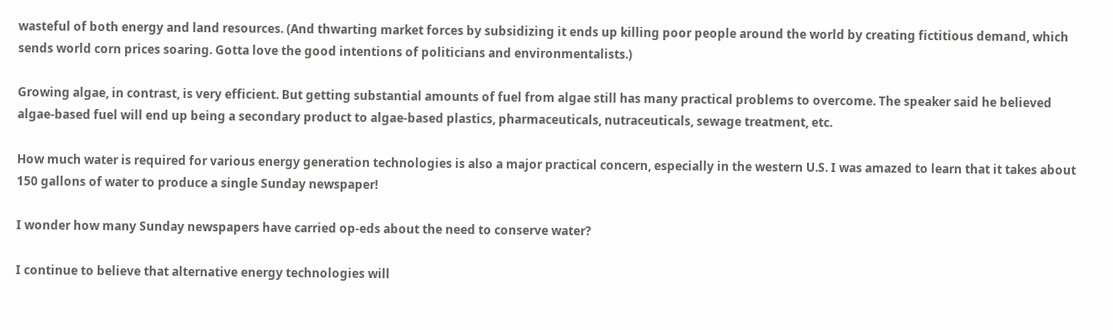wasteful of both energy and land resources. (And thwarting market forces by subsidizing it ends up killing poor people around the world by creating fictitious demand, which sends world corn prices soaring. Gotta love the good intentions of politicians and environmentalists.)

Growing algae, in contrast, is very efficient. But getting substantial amounts of fuel from algae still has many practical problems to overcome. The speaker said he believed algae-based fuel will end up being a secondary product to algae-based plastics, pharmaceuticals, nutraceuticals, sewage treatment, etc.

How much water is required for various energy generation technologies is also a major practical concern, especially in the western U.S. I was amazed to learn that it takes about 150 gallons of water to produce a single Sunday newspaper!

I wonder how many Sunday newspapers have carried op-eds about the need to conserve water?

I continue to believe that alternative energy technologies will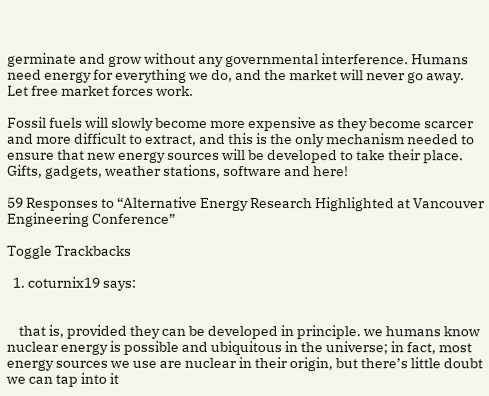germinate and grow without any governmental interference. Humans need energy for everything we do, and the market will never go away. Let free market forces work.

Fossil fuels will slowly become more expensive as they become scarcer and more difficult to extract, and this is the only mechanism needed to ensure that new energy sources will be developed to take their place. Gifts, gadgets, weather stations, software and here!

59 Responses to “Alternative Energy Research Highlighted at Vancouver Engineering Conference”

Toggle Trackbacks

  1. coturnix19 says:


    that is, provided they can be developed in principle. we humans know nuclear energy is possible and ubiquitous in the universe; in fact, most energy sources we use are nuclear in their origin, but there’s little doubt we can tap into it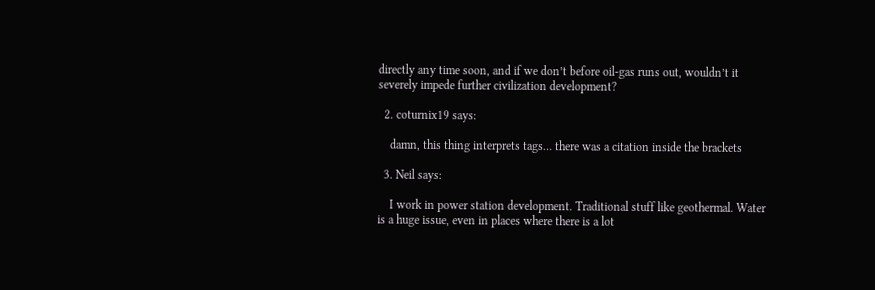directly any time soon, and if we don’t before oil-gas runs out, wouldn’t it severely impede further civilization development?

  2. coturnix19 says:

    damn, this thing interprets tags… there was a citation inside the brackets

  3. Neil says:

    I work in power station development. Traditional stuff like geothermal. Water is a huge issue, even in places where there is a lot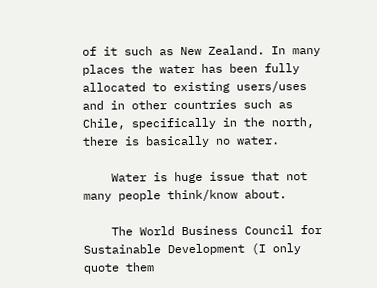of it such as New Zealand. In many places the water has been fully allocated to existing users/uses and in other countries such as Chile, specifically in the north, there is basically no water.

    Water is huge issue that not many people think/know about.

    The World Business Council for Sustainable Development (I only quote them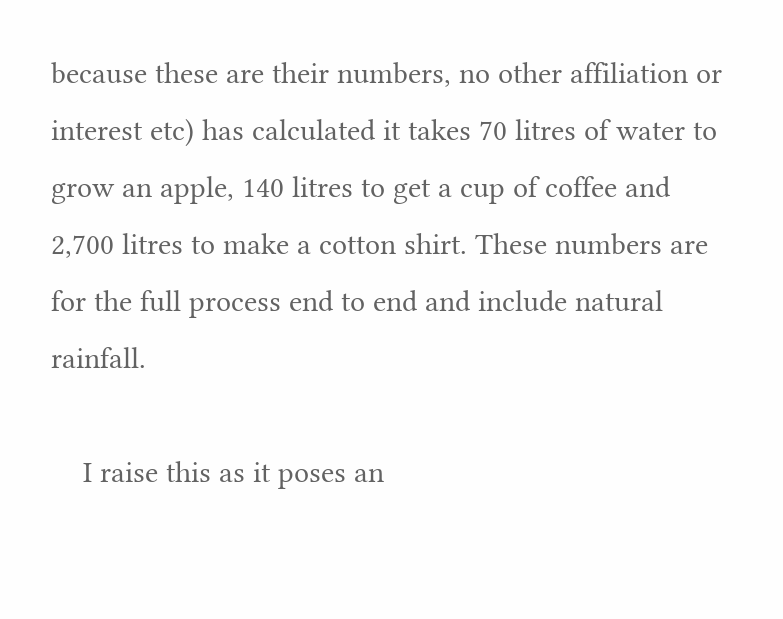because these are their numbers, no other affiliation or interest etc) has calculated it takes 70 litres of water to grow an apple, 140 litres to get a cup of coffee and 2,700 litres to make a cotton shirt. These numbers are for the full process end to end and include natural rainfall.

    I raise this as it poses an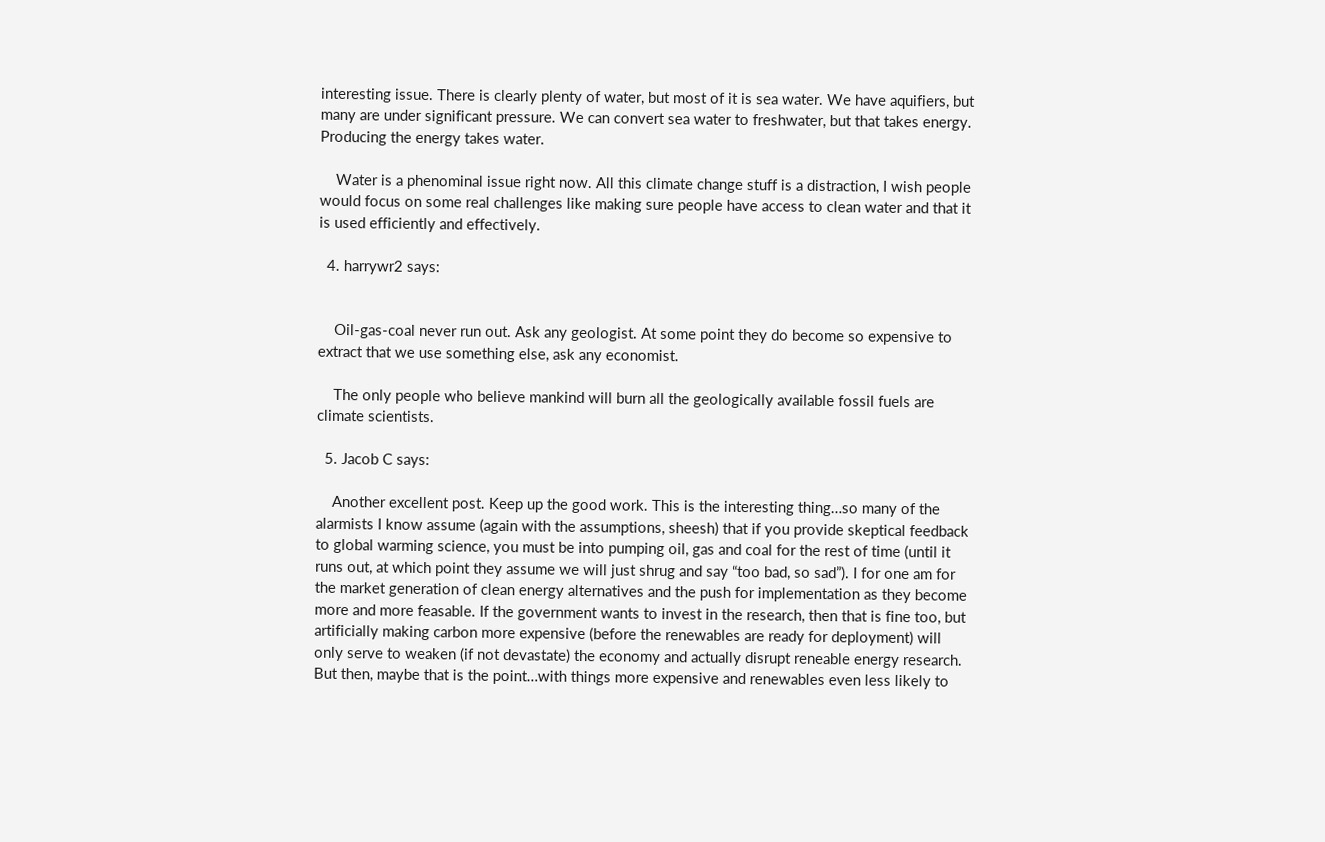interesting issue. There is clearly plenty of water, but most of it is sea water. We have aquifiers, but many are under significant pressure. We can convert sea water to freshwater, but that takes energy. Producing the energy takes water.

    Water is a phenominal issue right now. All this climate change stuff is a distraction, I wish people would focus on some real challenges like making sure people have access to clean water and that it is used efficiently and effectively.

  4. harrywr2 says:


    Oil-gas-coal never run out. Ask any geologist. At some point they do become so expensive to extract that we use something else, ask any economist.

    The only people who believe mankind will burn all the geologically available fossil fuels are climate scientists.

  5. Jacob C says:

    Another excellent post. Keep up the good work. This is the interesting thing…so many of the alarmists I know assume (again with the assumptions, sheesh) that if you provide skeptical feedback to global warming science, you must be into pumping oil, gas and coal for the rest of time (until it runs out, at which point they assume we will just shrug and say “too bad, so sad”). I for one am for the market generation of clean energy alternatives and the push for implementation as they become more and more feasable. If the government wants to invest in the research, then that is fine too, but artificially making carbon more expensive (before the renewables are ready for deployment) will only serve to weaken (if not devastate) the economy and actually disrupt reneable energy research. But then, maybe that is the point…with things more expensive and renewables even less likely to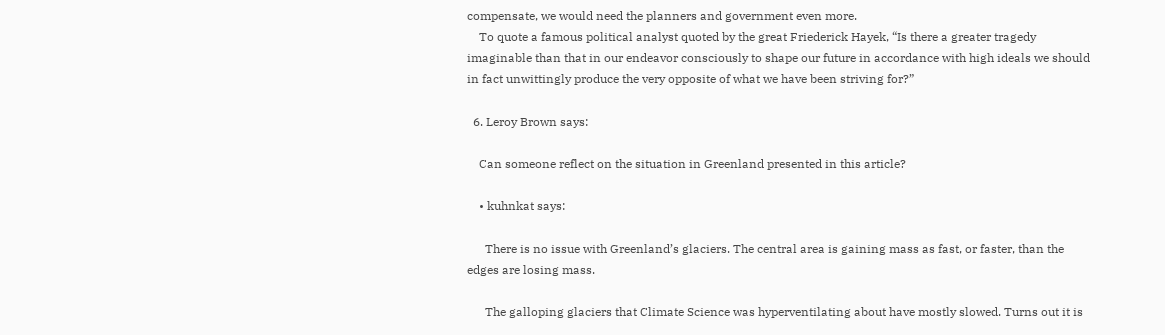compensate, we would need the planners and government even more.
    To quote a famous political analyst quoted by the great Friederick Hayek, “Is there a greater tragedy imaginable than that in our endeavor consciously to shape our future in accordance with high ideals we should in fact unwittingly produce the very opposite of what we have been striving for?”

  6. Leroy Brown says:

    Can someone reflect on the situation in Greenland presented in this article?

    • kuhnkat says:

      There is no issue with Greenland’s glaciers. The central area is gaining mass as fast, or faster, than the edges are losing mass.

      The galloping glaciers that Climate Science was hyperventilating about have mostly slowed. Turns out it is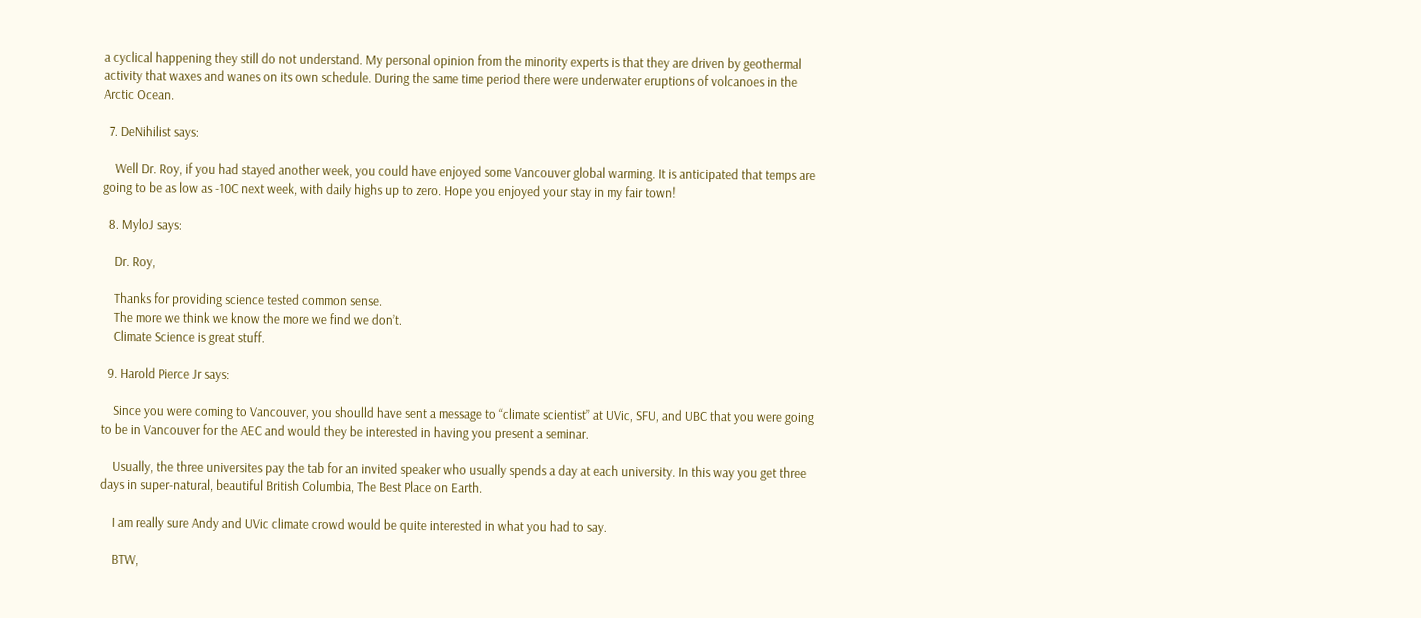a cyclical happening they still do not understand. My personal opinion from the minority experts is that they are driven by geothermal activity that waxes and wanes on its own schedule. During the same time period there were underwater eruptions of volcanoes in the Arctic Ocean.

  7. DeNihilist says:

    Well Dr. Roy, if you had stayed another week, you could have enjoyed some Vancouver global warming. It is anticipated that temps are going to be as low as -10C next week, with daily highs up to zero. Hope you enjoyed your stay in my fair town!

  8. MyloJ says:

    Dr. Roy,

    Thanks for providing science tested common sense.
    The more we think we know the more we find we don’t.
    Climate Science is great stuff.

  9. Harold Pierce Jr says:

    Since you were coming to Vancouver, you shoulld have sent a message to “climate scientist” at UVic, SFU, and UBC that you were going to be in Vancouver for the AEC and would they be interested in having you present a seminar.

    Usually, the three universites pay the tab for an invited speaker who usually spends a day at each university. In this way you get three days in super-natural, beautiful British Columbia, The Best Place on Earth.

    I am really sure Andy and UVic climate crowd would be quite interested in what you had to say.

    BTW,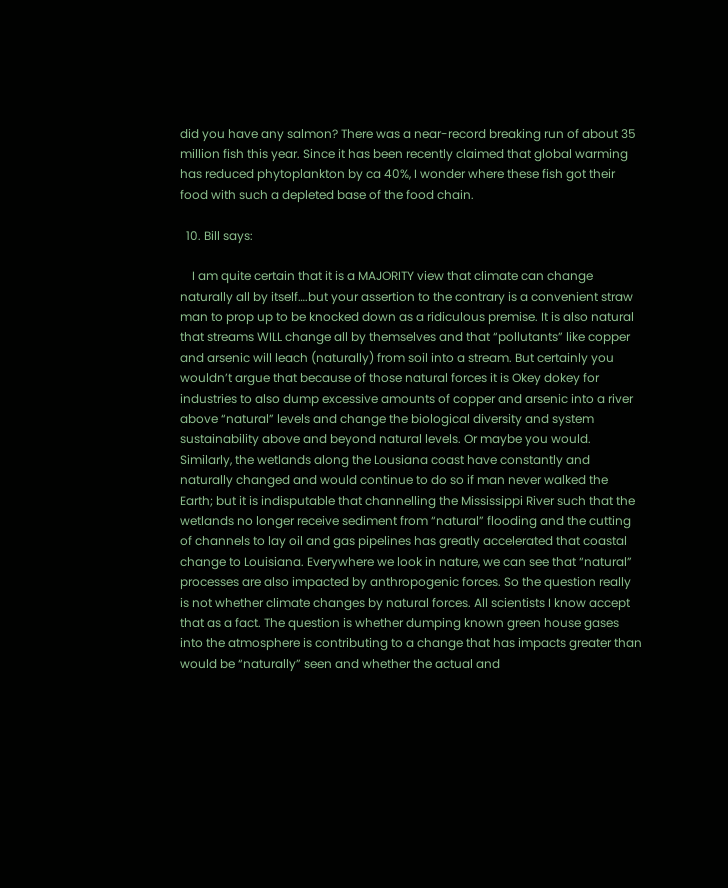did you have any salmon? There was a near-record breaking run of about 35 million fish this year. Since it has been recently claimed that global warming has reduced phytoplankton by ca 40%, I wonder where these fish got their food with such a depleted base of the food chain.

  10. Bill says:

    I am quite certain that it is a MAJORITY view that climate can change naturally all by itself….but your assertion to the contrary is a convenient straw man to prop up to be knocked down as a ridiculous premise. It is also natural that streams WILL change all by themselves and that “pollutants” like copper and arsenic will leach (naturally) from soil into a stream. But certainly you wouldn’t argue that because of those natural forces it is Okey dokey for industries to also dump excessive amounts of copper and arsenic into a river above “natural” levels and change the biological diversity and system sustainability above and beyond natural levels. Or maybe you would. Similarly, the wetlands along the Lousiana coast have constantly and naturally changed and would continue to do so if man never walked the Earth; but it is indisputable that channelling the Mississippi River such that the wetlands no longer receive sediment from “natural” flooding and the cutting of channels to lay oil and gas pipelines has greatly accelerated that coastal change to Louisiana. Everywhere we look in nature, we can see that “natural” processes are also impacted by anthropogenic forces. So the question really is not whether climate changes by natural forces. All scientists I know accept that as a fact. The question is whether dumping known green house gases into the atmosphere is contributing to a change that has impacts greater than would be “naturally” seen and whether the actual and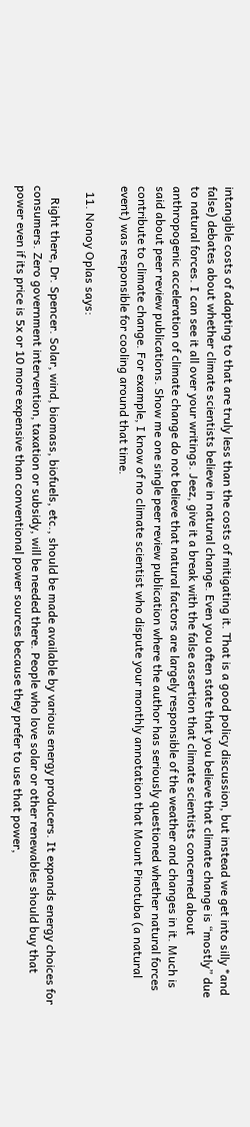intangible costs of adapting to that are truly less than the costs of mitigating it. That is a good policy discussion, but instead we get into silly *and false) debates about whether climate scientists believe in natural change. Even you often state that you believe that climate change is “mostly” due to natural forces. I can see it all over your writings. Jeez, give it a break with the false assertion that climate scientists concerned about anthropogenic acceleration of climate change do not believe that natural factors are largely responsible of the weather and changes in it. Much is said about peer review publications. Show me one single peer review publication where the author has seriously questioned whether natural forces contribute to climate change. For example, I know of no climate scientist who dispute your monthly annotation that Mount Pinotuba (a natural event) was responsible for cooling around that time.

  11. Nonoy Oplas says:

    Right there, Dr. Spencer. Solar, wind, biomass, biofuels, etc., should be made available by various energy producers. It expands energy choices for consumers. Zero government intervention, taxation or subsidy, will be needed there. People who love solar or other renewables should buy that power even if its price is 5x or 10 more expensive than conventional power sources because they prefer to use that power,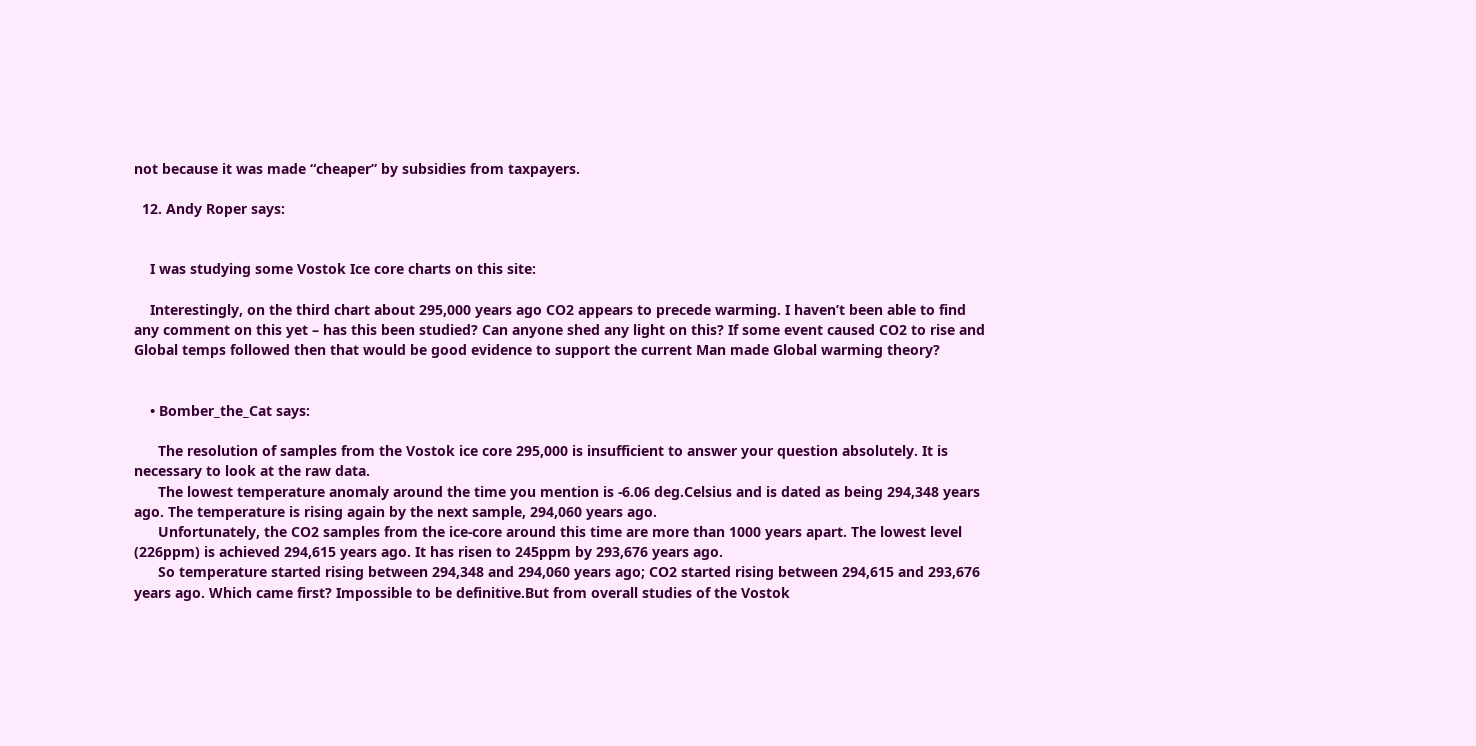not because it was made “cheaper” by subsidies from taxpayers.

  12. Andy Roper says:


    I was studying some Vostok Ice core charts on this site:

    Interestingly, on the third chart about 295,000 years ago CO2 appears to precede warming. I haven’t been able to find any comment on this yet – has this been studied? Can anyone shed any light on this? If some event caused CO2 to rise and Global temps followed then that would be good evidence to support the current Man made Global warming theory?


    • Bomber_the_Cat says:

      The resolution of samples from the Vostok ice core 295,000 is insufficient to answer your question absolutely. It is necessary to look at the raw data.
      The lowest temperature anomaly around the time you mention is -6.06 deg.Celsius and is dated as being 294,348 years ago. The temperature is rising again by the next sample, 294,060 years ago.
      Unfortunately, the CO2 samples from the ice-core around this time are more than 1000 years apart. The lowest level (226ppm) is achieved 294,615 years ago. It has risen to 245ppm by 293,676 years ago.
      So temperature started rising between 294,348 and 294,060 years ago; CO2 started rising between 294,615 and 293,676 years ago. Which came first? Impossible to be definitive.But from overall studies of the Vostok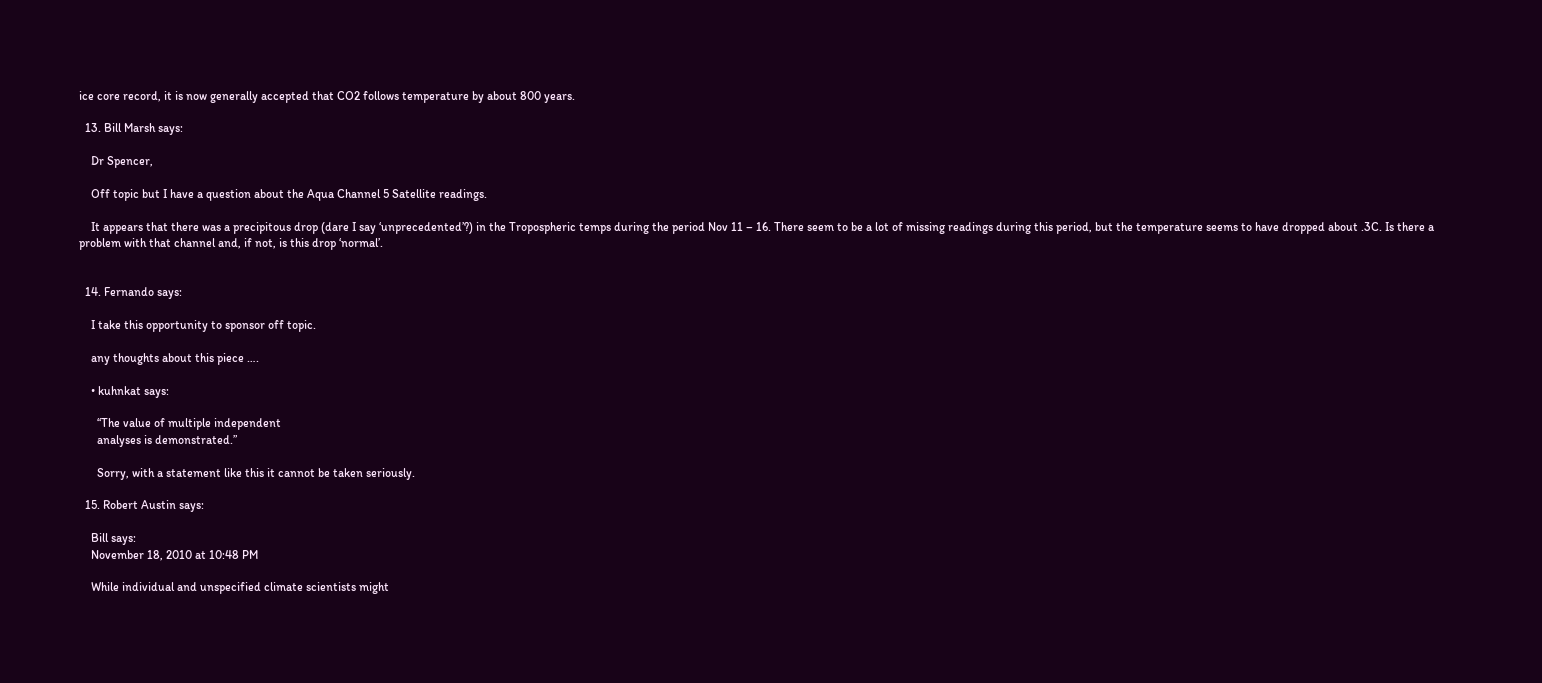ice core record, it is now generally accepted that CO2 follows temperature by about 800 years.

  13. Bill Marsh says:

    Dr Spencer,

    Off topic but I have a question about the Aqua Channel 5 Satellite readings.

    It appears that there was a precipitous drop (dare I say ‘unprecedented’?) in the Tropospheric temps during the period Nov 11 – 16. There seem to be a lot of missing readings during this period, but the temperature seems to have dropped about .3C. Is there a problem with that channel and, if not, is this drop ‘normal’.


  14. Fernando says:

    I take this opportunity to sponsor off topic.

    any thoughts about this piece ….

    • kuhnkat says:

      “The value of multiple independent
      analyses is demonstrated.”

      Sorry, with a statement like this it cannot be taken seriously.

  15. Robert Austin says:

    Bill says:
    November 18, 2010 at 10:48 PM

    While individual and unspecified climate scientists might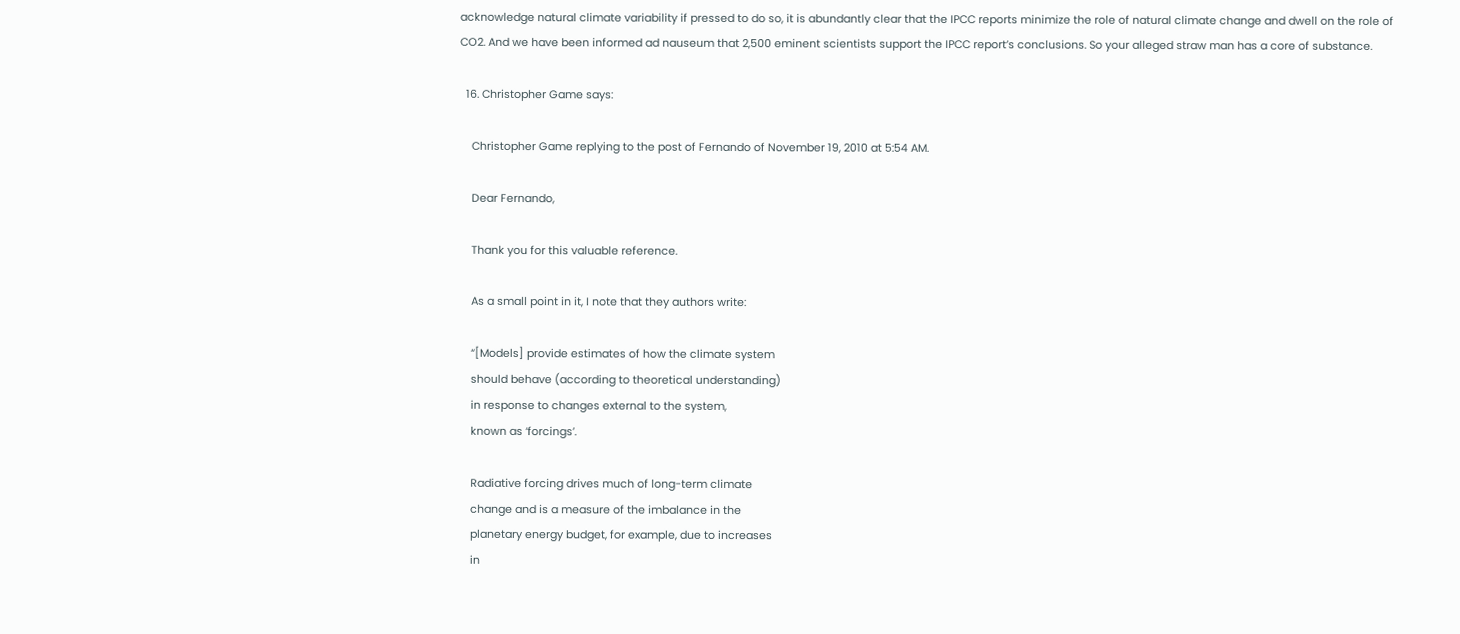acknowledge natural climate variability if pressed to do so, it is abundantly clear that the IPCC reports minimize the role of natural climate change and dwell on the role of CO2. And we have been informed ad nauseum that 2,500 eminent scientists support the IPCC report’s conclusions. So your alleged straw man has a core of substance.

  16. Christopher Game says:

    Christopher Game replying to the post of Fernando of November 19, 2010 at 5:54 AM.

    Dear Fernando,

    Thank you for this valuable reference.

    As a small point in it, I note that they authors write:

    “[Models] provide estimates of how the climate system
    should behave (according to theoretical understanding)
    in response to changes external to the system,
    known as ‘forcings’.

    Radiative forcing drives much of long-term climate
    change and is a measure of the imbalance in the
    planetary energy budget, for example, due to increases
    in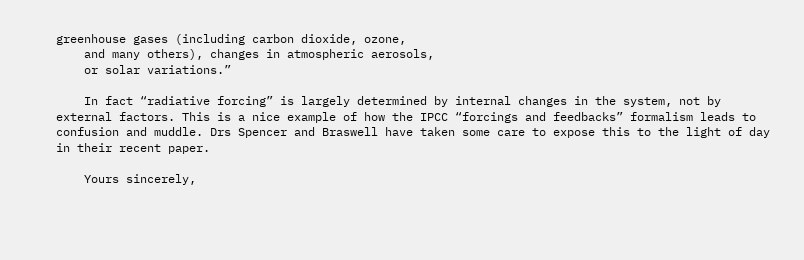greenhouse gases (including carbon dioxide, ozone,
    and many others), changes in atmospheric aerosols,
    or solar variations.”

    In fact “radiative forcing” is largely determined by internal changes in the system, not by external factors. This is a nice example of how the IPCC “forcings and feedbacks” formalism leads to confusion and muddle. Drs Spencer and Braswell have taken some care to expose this to the light of day in their recent paper.

    Yours sincerely,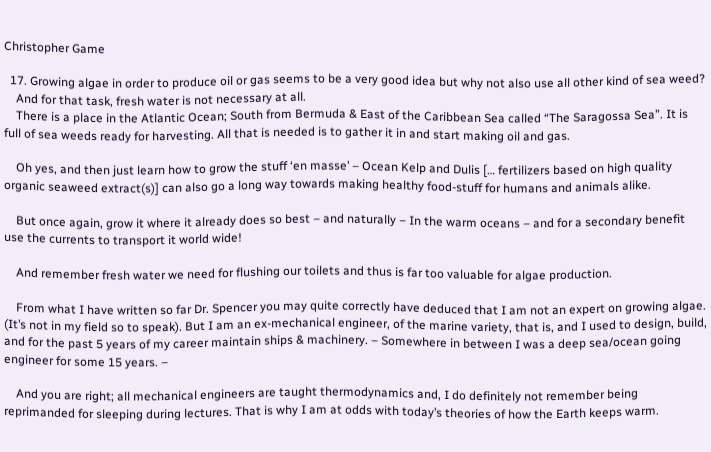Christopher Game

  17. Growing algae in order to produce oil or gas seems to be a very good idea but why not also use all other kind of sea weed?
    And for that task, fresh water is not necessary at all.
    There is a place in the Atlantic Ocean; South from Bermuda & East of the Caribbean Sea called “The Saragossa Sea”. It is full of sea weeds ready for harvesting. All that is needed is to gather it in and start making oil and gas.

    Oh yes, and then just learn how to grow the stuff ‘en masse’ – Ocean Kelp and Dulis [… fertilizers based on high quality organic seaweed extract(s)] can also go a long way towards making healthy food-stuff for humans and animals alike.

    But once again, grow it where it already does so best – and naturally – In the warm oceans – and for a secondary benefit use the currents to transport it world wide!

    And remember fresh water we need for flushing our toilets and thus is far too valuable for algae production.

    From what I have written so far Dr. Spencer you may quite correctly have deduced that I am not an expert on growing algae. (It’s not in my field so to speak). But I am an ex-mechanical engineer, of the marine variety, that is, and I used to design, build, and for the past 5 years of my career maintain ships & machinery. – Somewhere in between I was a deep sea/ocean going engineer for some 15 years. –

    And you are right; all mechanical engineers are taught thermodynamics and, I do definitely not remember being reprimanded for sleeping during lectures. That is why I am at odds with today’s theories of how the Earth keeps warm.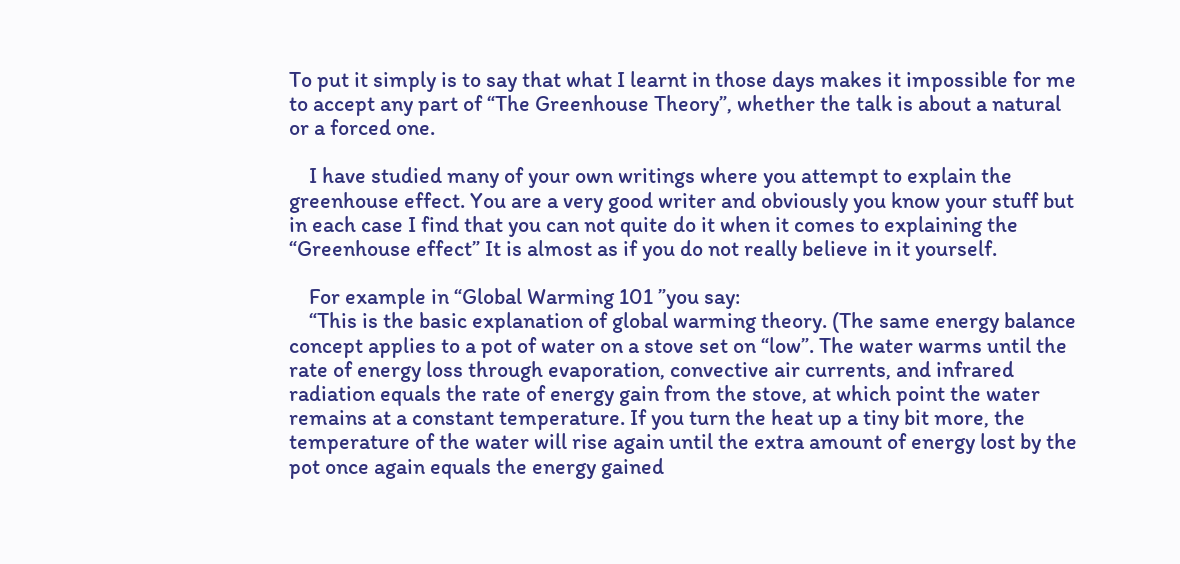To put it simply is to say that what I learnt in those days makes it impossible for me to accept any part of “The Greenhouse Theory”, whether the talk is about a natural or a forced one.

    I have studied many of your own writings where you attempt to explain the greenhouse effect. You are a very good writer and obviously you know your stuff but in each case I find that you can not quite do it when it comes to explaining the “Greenhouse effect” It is almost as if you do not really believe in it yourself.

    For example in “Global Warming 101 ”you say:
    “This is the basic explanation of global warming theory. (The same energy balance concept applies to a pot of water on a stove set on “low”. The water warms until the rate of energy loss through evaporation, convective air currents, and infrared radiation equals the rate of energy gain from the stove, at which point the water remains at a constant temperature. If you turn the heat up a tiny bit more, the temperature of the water will rise again until the extra amount of energy lost by the pot once again equals the energy gained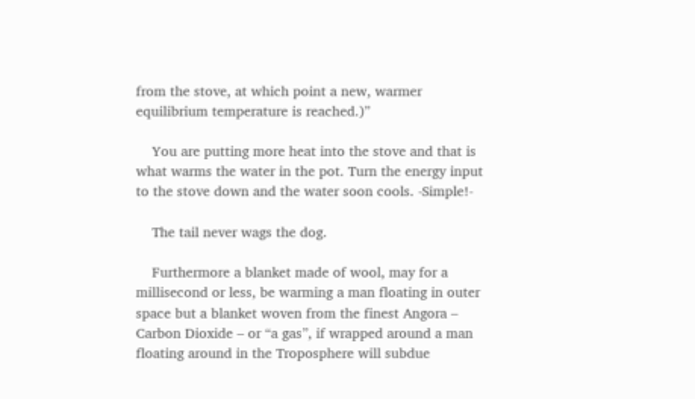from the stove, at which point a new, warmer equilibrium temperature is reached.)”

    You are putting more heat into the stove and that is what warms the water in the pot. Turn the energy input to the stove down and the water soon cools. -Simple!-

    The tail never wags the dog.

    Furthermore a blanket made of wool, may for a millisecond or less, be warming a man floating in outer space but a blanket woven from the finest Angora – Carbon Dioxide – or “a gas”, if wrapped around a man floating around in the Troposphere will subdue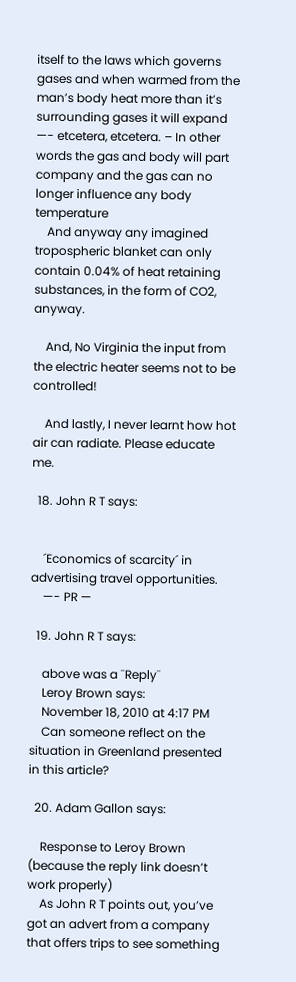itself to the laws which governs gases and when warmed from the man’s body heat more than it’s surrounding gases it will expand —- etcetera, etcetera. – In other words the gas and body will part company and the gas can no longer influence any body temperature
    And anyway any imagined tropospheric blanket can only contain 0.04% of heat retaining substances, in the form of CO2, anyway.

    And, No Virginia the input from the electric heater seems not to be controlled!

    And lastly, I never learnt how hot air can radiate. Please educate me.

  18. John R T says:


    ´Economics of scarcity´ in advertising travel opportunities.
    —- PR —

  19. John R T says:

    above was a ¨Reply¨
    Leroy Brown says:
    November 18, 2010 at 4:17 PM
    Can someone reflect on the situation in Greenland presented in this article?

  20. Adam Gallon says:

    Response to Leroy Brown (because the reply link doesn’t work properly)
    As John R T points out, you’ve got an advert from a company that offers trips to see something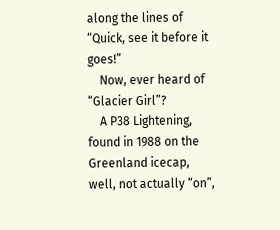along the lines of “Quick, see it before it goes!”
    Now, ever heard of “Glacier Girl”?
    A P38 Lightening, found in 1988 on the Greenland icecap, well, not actually “on”,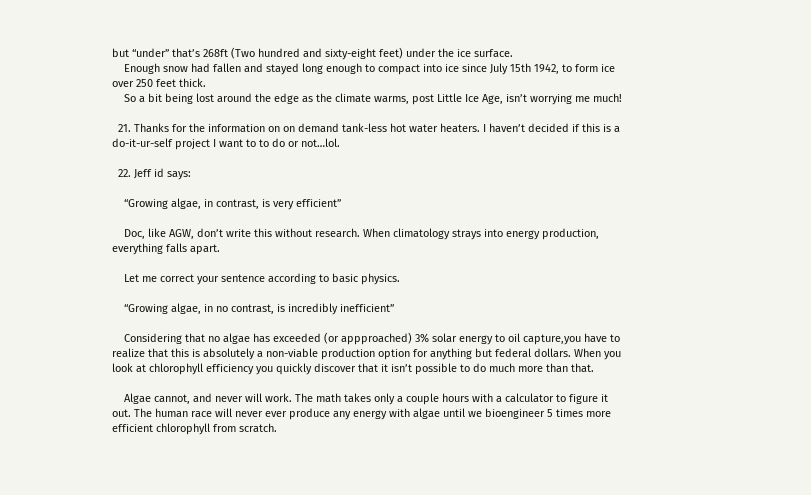but “under” that’s 268ft (Two hundred and sixty-eight feet) under the ice surface.
    Enough snow had fallen and stayed long enough to compact into ice since July 15th 1942, to form ice over 250 feet thick.
    So a bit being lost around the edge as the climate warms, post Little Ice Age, isn’t worrying me much!

  21. Thanks for the information on on demand tank-less hot water heaters. I haven’t decided if this is a do-it-ur-self project I want to to do or not…lol.

  22. Jeff id says:

    “Growing algae, in contrast, is very efficient”

    Doc, like AGW, don’t write this without research. When climatology strays into energy production, everything falls apart.

    Let me correct your sentence according to basic physics.

    “Growing algae, in no contrast, is incredibly inefficient”

    Considering that no algae has exceeded (or appproached) 3% solar energy to oil capture,you have to realize that this is absolutely a non-viable production option for anything but federal dollars. When you look at chlorophyll efficiency you quickly discover that it isn’t possible to do much more than that.

    Algae cannot, and never will work. The math takes only a couple hours with a calculator to figure it out. The human race will never ever produce any energy with algae until we bioengineer 5 times more efficient chlorophyll from scratch.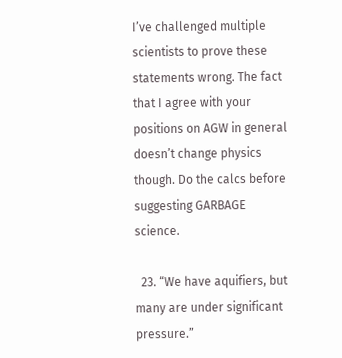I’ve challenged multiple scientists to prove these statements wrong. The fact that I agree with your positions on AGW in general doesn’t change physics though. Do the calcs before suggesting GARBAGE science.

  23. “We have aquifiers, but many are under significant pressure.”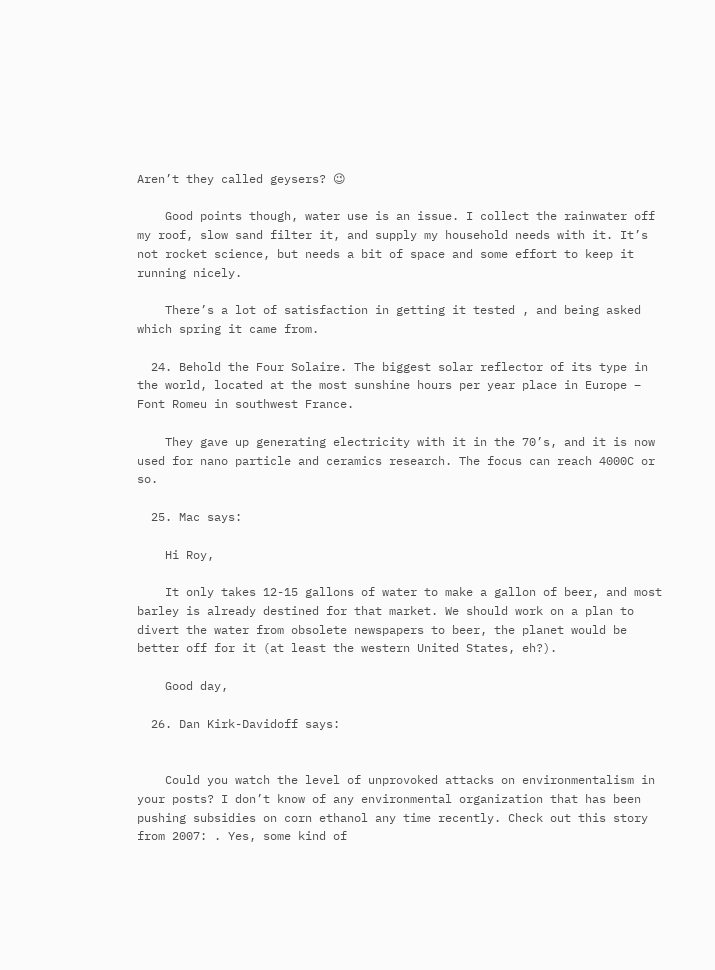Aren’t they called geysers? 😉

    Good points though, water use is an issue. I collect the rainwater off my roof, slow sand filter it, and supply my household needs with it. It’s not rocket science, but needs a bit of space and some effort to keep it running nicely.

    There’s a lot of satisfaction in getting it tested , and being asked which spring it came from.

  24. Behold the Four Solaire. The biggest solar reflector of its type in the world, located at the most sunshine hours per year place in Europe – Font Romeu in southwest France.

    They gave up generating electricity with it in the 70’s, and it is now used for nano particle and ceramics research. The focus can reach 4000C or so.

  25. Mac says:

    Hi Roy,

    It only takes 12-15 gallons of water to make a gallon of beer, and most barley is already destined for that market. We should work on a plan to divert the water from obsolete newspapers to beer, the planet would be better off for it (at least the western United States, eh?).

    Good day,

  26. Dan Kirk-Davidoff says:


    Could you watch the level of unprovoked attacks on environmentalism in your posts? I don’t know of any environmental organization that has been pushing subsidies on corn ethanol any time recently. Check out this story from 2007: . Yes, some kind of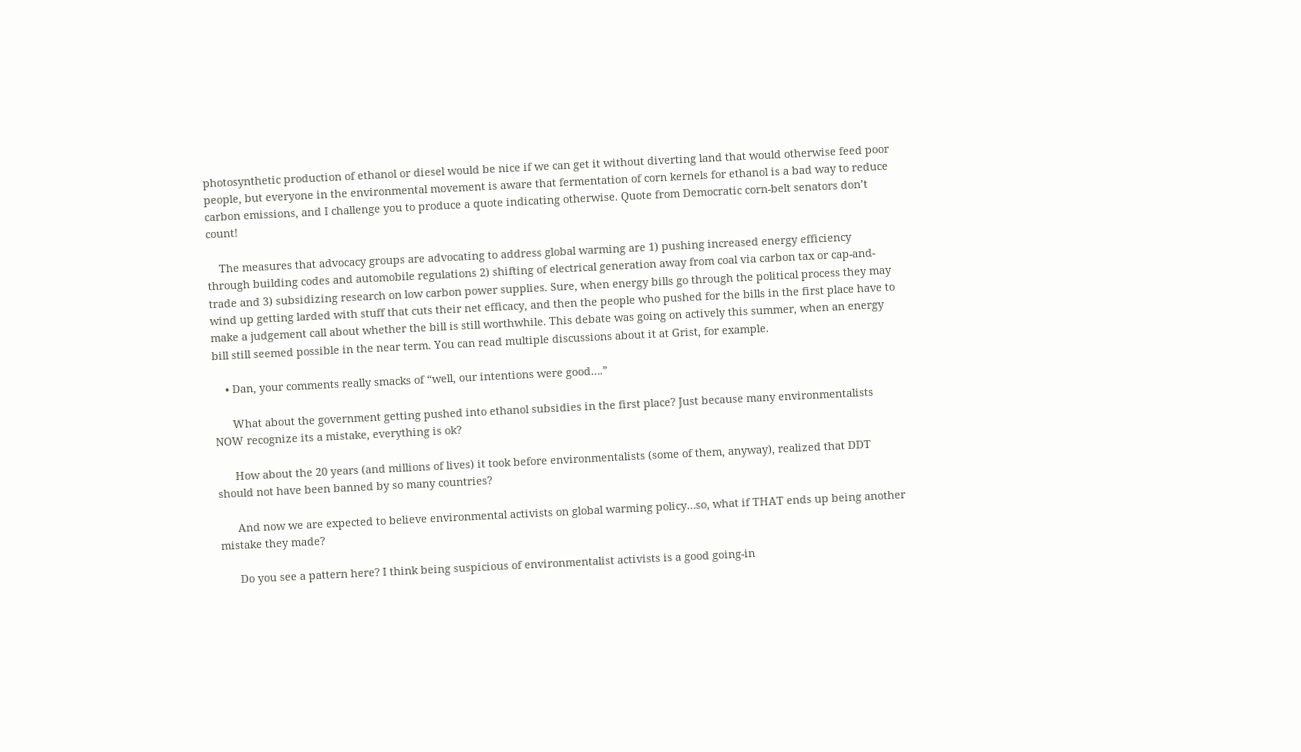photosynthetic production of ethanol or diesel would be nice if we can get it without diverting land that would otherwise feed poor people, but everyone in the environmental movement is aware that fermentation of corn kernels for ethanol is a bad way to reduce carbon emissions, and I challenge you to produce a quote indicating otherwise. Quote from Democratic corn-belt senators don’t count!

    The measures that advocacy groups are advocating to address global warming are 1) pushing increased energy efficiency through building codes and automobile regulations 2) shifting of electrical generation away from coal via carbon tax or cap-and-trade and 3) subsidizing research on low carbon power supplies. Sure, when energy bills go through the political process they may wind up getting larded with stuff that cuts their net efficacy, and then the people who pushed for the bills in the first place have to make a judgement call about whether the bill is still worthwhile. This debate was going on actively this summer, when an energy bill still seemed possible in the near term. You can read multiple discussions about it at Grist, for example.

    • Dan, your comments really smacks of “well, our intentions were good….”

      What about the government getting pushed into ethanol subsidies in the first place? Just because many environmentalists NOW recognize its a mistake, everything is ok?

      How about the 20 years (and millions of lives) it took before environmentalists (some of them, anyway), realized that DDT should not have been banned by so many countries?

      And now we are expected to believe environmental activists on global warming policy…so, what if THAT ends up being another mistake they made?

      Do you see a pattern here? I think being suspicious of environmentalist activists is a good going-in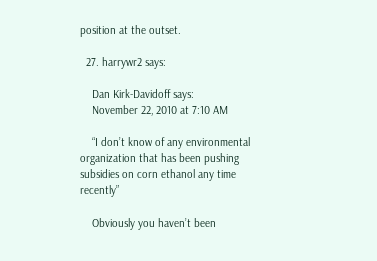position at the outset.

  27. harrywr2 says:

    Dan Kirk-Davidoff says:
    November 22, 2010 at 7:10 AM

    “I don’t know of any environmental organization that has been pushing subsidies on corn ethanol any time recently”

    Obviously you haven’t been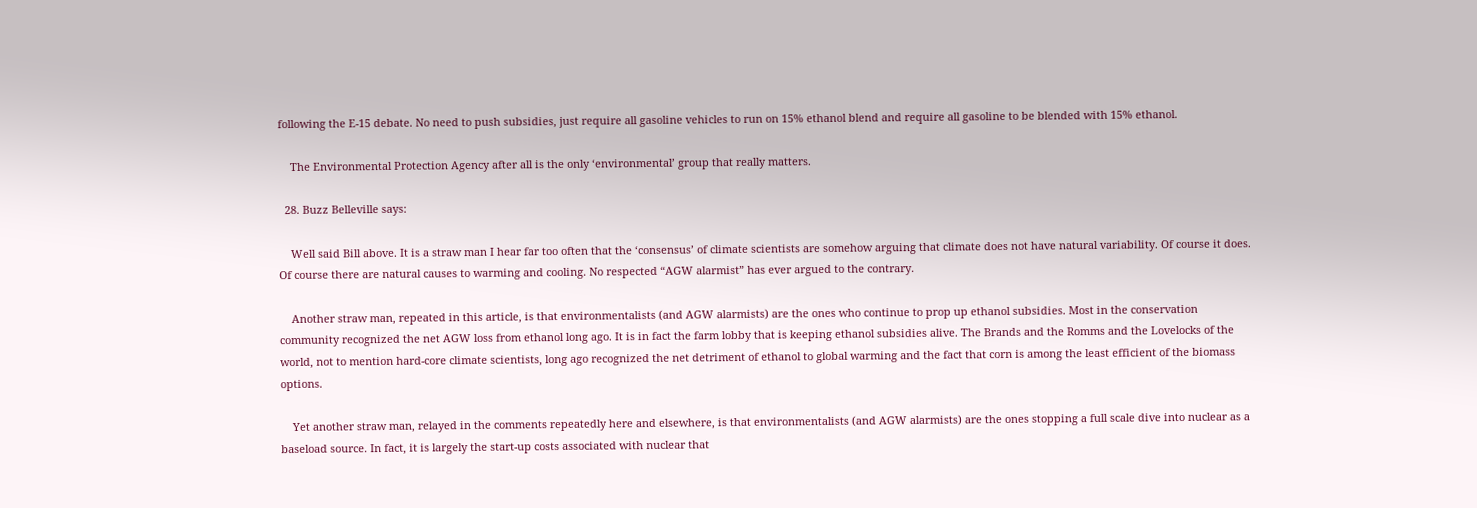following the E-15 debate. No need to push subsidies, just require all gasoline vehicles to run on 15% ethanol blend and require all gasoline to be blended with 15% ethanol.

    The Environmental Protection Agency after all is the only ‘environmental’ group that really matters.

  28. Buzz Belleville says:

    Well said Bill above. It is a straw man I hear far too often that the ‘consensus’ of climate scientists are somehow arguing that climate does not have natural variability. Of course it does. Of course there are natural causes to warming and cooling. No respected “AGW alarmist” has ever argued to the contrary.

    Another straw man, repeated in this article, is that environmentalists (and AGW alarmists) are the ones who continue to prop up ethanol subsidies. Most in the conservation community recognized the net AGW loss from ethanol long ago. It is in fact the farm lobby that is keeping ethanol subsidies alive. The Brands and the Romms and the Lovelocks of the world, not to mention hard-core climate scientists, long ago recognized the net detriment of ethanol to global warming and the fact that corn is among the least efficient of the biomass options.

    Yet another straw man, relayed in the comments repeatedly here and elsewhere, is that environmentalists (and AGW alarmists) are the ones stopping a full scale dive into nuclear as a baseload source. In fact, it is largely the start-up costs associated with nuclear that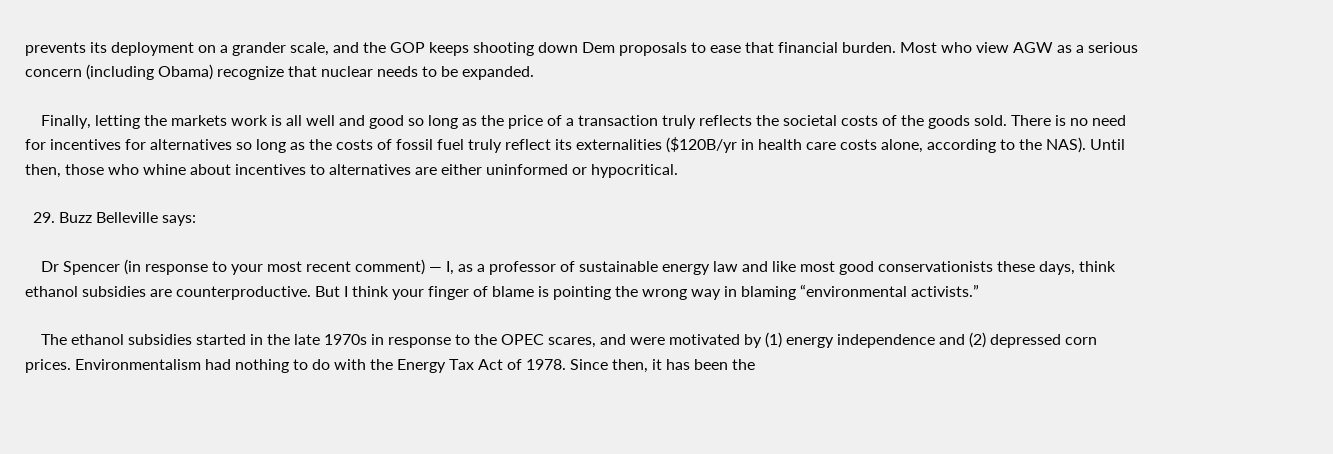prevents its deployment on a grander scale, and the GOP keeps shooting down Dem proposals to ease that financial burden. Most who view AGW as a serious concern (including Obama) recognize that nuclear needs to be expanded.

    Finally, letting the markets work is all well and good so long as the price of a transaction truly reflects the societal costs of the goods sold. There is no need for incentives for alternatives so long as the costs of fossil fuel truly reflect its externalities ($120B/yr in health care costs alone, according to the NAS). Until then, those who whine about incentives to alternatives are either uninformed or hypocritical.

  29. Buzz Belleville says:

    Dr Spencer (in response to your most recent comment) — I, as a professor of sustainable energy law and like most good conservationists these days, think ethanol subsidies are counterproductive. But I think your finger of blame is pointing the wrong way in blaming “environmental activists.”

    The ethanol subsidies started in the late 1970s in response to the OPEC scares, and were motivated by (1) energy independence and (2) depressed corn prices. Environmentalism had nothing to do with the Energy Tax Act of 1978. Since then, it has been the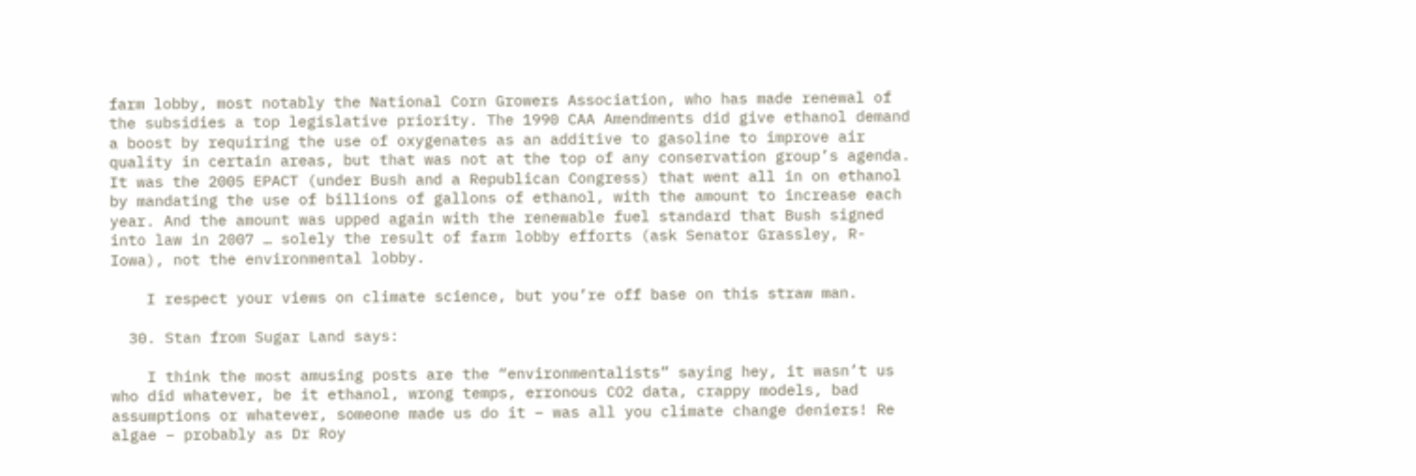farm lobby, most notably the National Corn Growers Association, who has made renewal of the subsidies a top legislative priority. The 1990 CAA Amendments did give ethanol demand a boost by requiring the use of oxygenates as an additive to gasoline to improve air quality in certain areas, but that was not at the top of any conservation group’s agenda. It was the 2005 EPACT (under Bush and a Republican Congress) that went all in on ethanol by mandating the use of billions of gallons of ethanol, with the amount to increase each year. And the amount was upped again with the renewable fuel standard that Bush signed into law in 2007 … solely the result of farm lobby efforts (ask Senator Grassley, R-Iowa), not the environmental lobby.

    I respect your views on climate science, but you’re off base on this straw man.

  30. Stan from Sugar Land says:

    I think the most amusing posts are the “environmentalists” saying hey, it wasn’t us who did whatever, be it ethanol, wrong temps, erronous CO2 data, crappy models, bad assumptions or whatever, someone made us do it – was all you climate change deniers! Re algae – probably as Dr Roy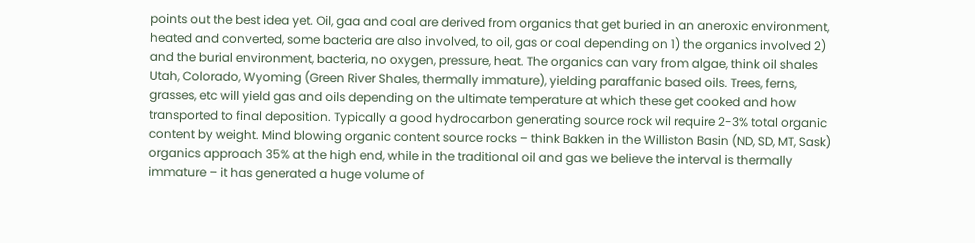points out the best idea yet. Oil, gaa and coal are derived from organics that get buried in an aneroxic environment, heated and converted, some bacteria are also involved, to oil, gas or coal depending on 1) the organics involved 2) and the burial environment, bacteria, no oxygen, pressure, heat. The organics can vary from algae, think oil shales Utah, Colorado, Wyoming (Green River Shales, thermally immature), yielding paraffanic based oils. Trees, ferns, grasses, etc will yield gas and oils depending on the ultimate temperature at which these get cooked and how transported to final deposition. Typically a good hydrocarbon generating source rock wil require 2-3% total organic content by weight. Mind blowing organic content source rocks – think Bakken in the Williston Basin (ND, SD, MT, Sask) organics approach 35% at the high end, while in the traditional oil and gas we believe the interval is thermally immature – it has generated a huge volume of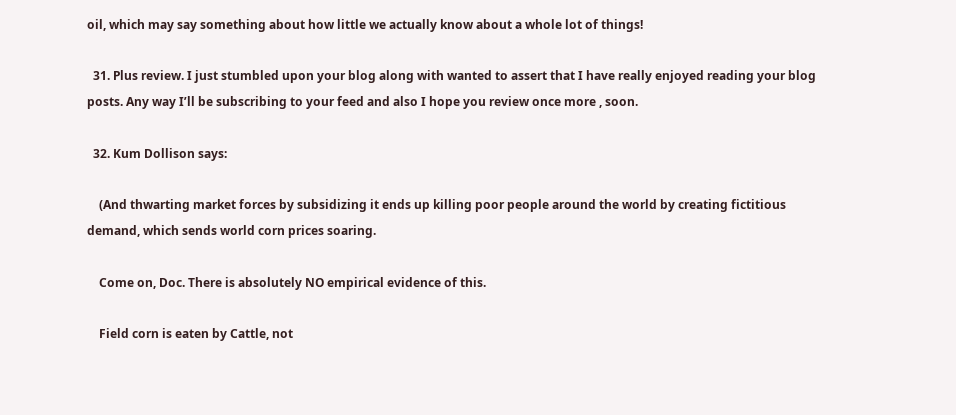oil, which may say something about how little we actually know about a whole lot of things!

  31. Plus review. I just stumbled upon your blog along with wanted to assert that I have really enjoyed reading your blog posts. Any way I’ll be subscribing to your feed and also I hope you review once more , soon.

  32. Kum Dollison says:

    (And thwarting market forces by subsidizing it ends up killing poor people around the world by creating fictitious demand, which sends world corn prices soaring.

    Come on, Doc. There is absolutely NO empirical evidence of this.

    Field corn is eaten by Cattle, not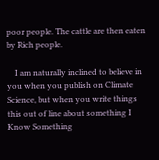poor people. The cattle are then eaten by Rich people.

    I am naturally inclined to believe in you when you publish on Climate Science, but when you write things this out of line about something I Know Something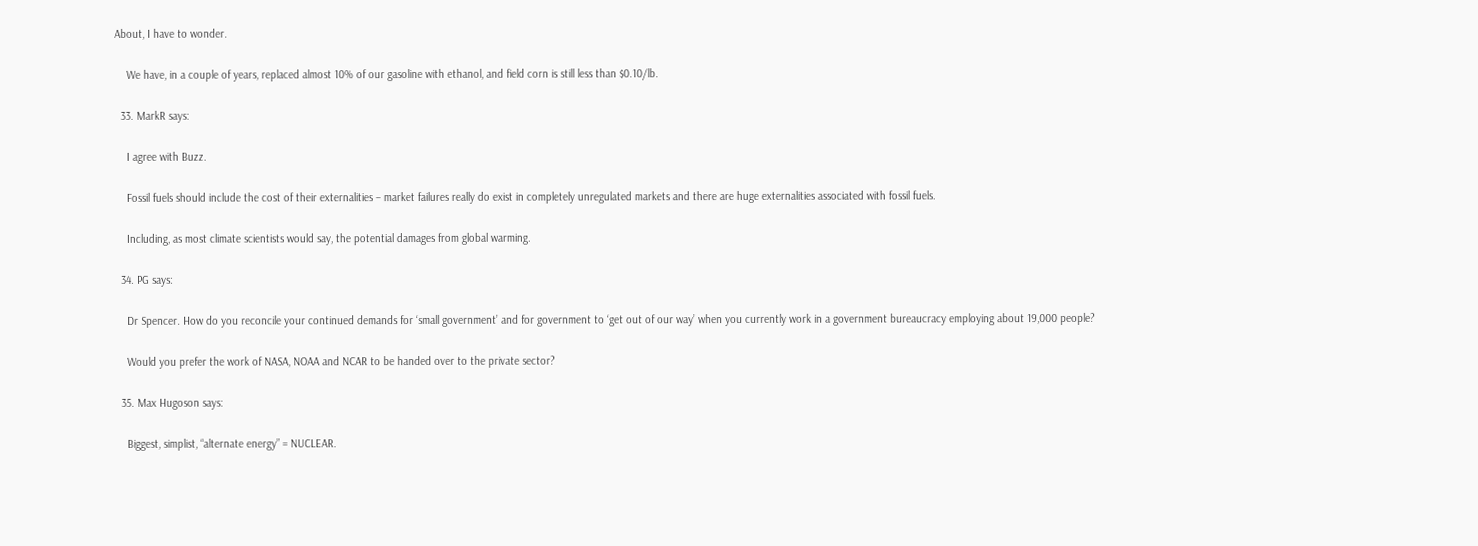About, I have to wonder.

    We have, in a couple of years, replaced almost 10% of our gasoline with ethanol, and field corn is still less than $0.10/lb.

  33. MarkR says:

    I agree with Buzz.

    Fossil fuels should include the cost of their externalities – market failures really do exist in completely unregulated markets and there are huge externalities associated with fossil fuels.

    Including, as most climate scientists would say, the potential damages from global warming.

  34. PG says:

    Dr Spencer. How do you reconcile your continued demands for ‘small government’ and for government to ‘get out of our way’ when you currently work in a government bureaucracy employing about 19,000 people?

    Would you prefer the work of NASA, NOAA and NCAR to be handed over to the private sector?

  35. Max Hugoson says:

    Biggest, simplist, “alternate energy” = NUCLEAR.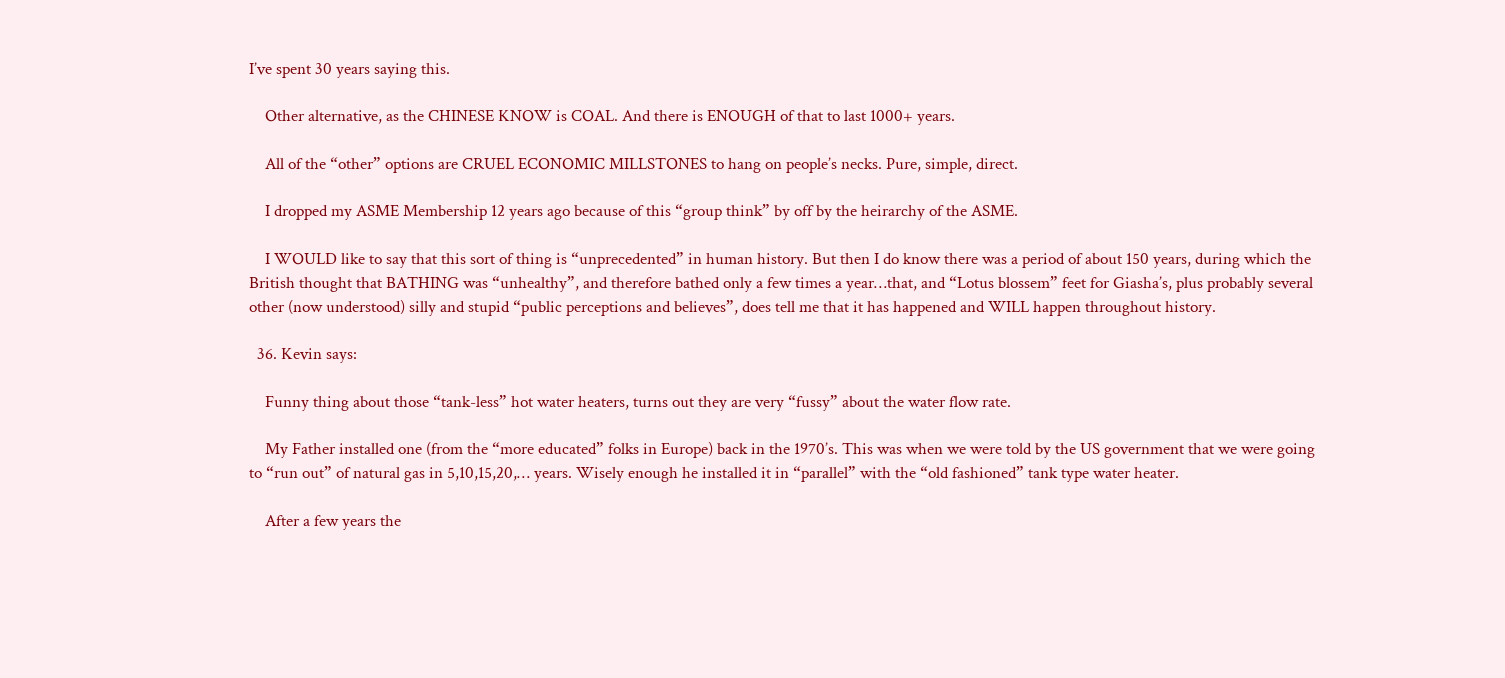I’ve spent 30 years saying this.

    Other alternative, as the CHINESE KNOW is COAL. And there is ENOUGH of that to last 1000+ years.

    All of the “other” options are CRUEL ECONOMIC MILLSTONES to hang on people’s necks. Pure, simple, direct.

    I dropped my ASME Membership 12 years ago because of this “group think” by off by the heirarchy of the ASME.

    I WOULD like to say that this sort of thing is “unprecedented” in human history. But then I do know there was a period of about 150 years, during which the British thought that BATHING was “unhealthy”, and therefore bathed only a few times a year…that, and “Lotus blossem” feet for Giasha’s, plus probably several other (now understood) silly and stupid “public perceptions and believes”, does tell me that it has happened and WILL happen throughout history.

  36. Kevin says:

    Funny thing about those “tank-less” hot water heaters, turns out they are very “fussy” about the water flow rate.

    My Father installed one (from the “more educated” folks in Europe) back in the 1970’s. This was when we were told by the US government that we were going to “run out” of natural gas in 5,10,15,20,… years. Wisely enough he installed it in “parallel” with the “old fashioned” tank type water heater.

    After a few years the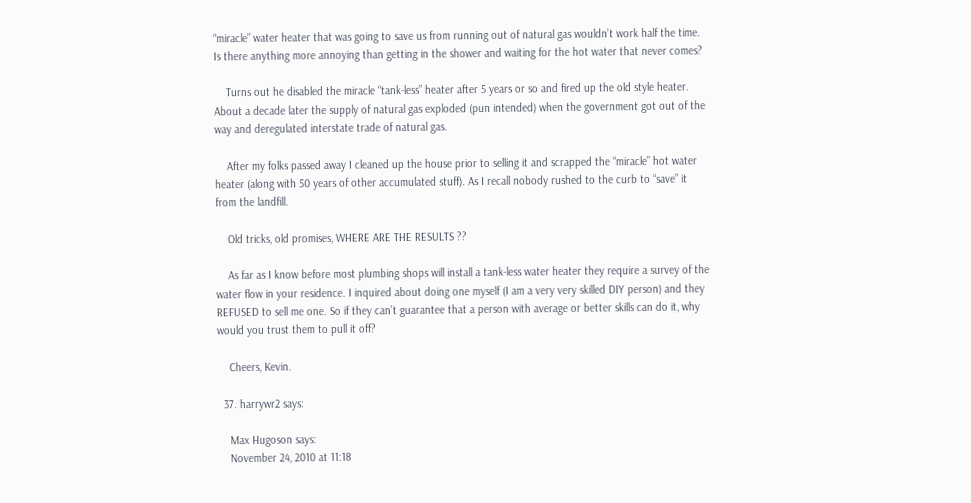“miracle” water heater that was going to save us from running out of natural gas wouldn’t work half the time. Is there anything more annoying than getting in the shower and waiting for the hot water that never comes?

    Turns out he disabled the miracle “tank-less” heater after 5 years or so and fired up the old style heater. About a decade later the supply of natural gas exploded (pun intended) when the government got out of the way and deregulated interstate trade of natural gas.

    After my folks passed away I cleaned up the house prior to selling it and scrapped the “miracle” hot water heater (along with 50 years of other accumulated stuff). As I recall nobody rushed to the curb to “save” it from the landfill.

    Old tricks, old promises, WHERE ARE THE RESULTS ??

    As far as I know before most plumbing shops will install a tank-less water heater they require a survey of the water flow in your residence. I inquired about doing one myself (I am a very very skilled DIY person) and they REFUSED to sell me one. So if they can’t guarantee that a person with average or better skills can do it, why would you trust them to pull it off?

    Cheers, Kevin.

  37. harrywr2 says:

    Max Hugoson says:
    November 24, 2010 at 11:18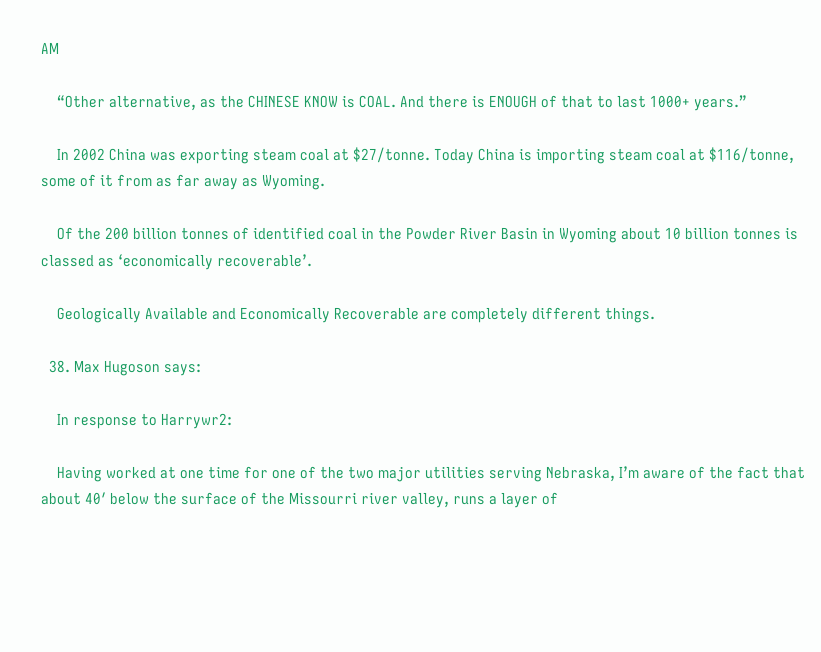AM

    “Other alternative, as the CHINESE KNOW is COAL. And there is ENOUGH of that to last 1000+ years.”

    In 2002 China was exporting steam coal at $27/tonne. Today China is importing steam coal at $116/tonne, some of it from as far away as Wyoming.

    Of the 200 billion tonnes of identified coal in the Powder River Basin in Wyoming about 10 billion tonnes is classed as ‘economically recoverable’.

    Geologically Available and Economically Recoverable are completely different things.

  38. Max Hugoson says:

    In response to Harrywr2:

    Having worked at one time for one of the two major utilities serving Nebraska, I’m aware of the fact that about 40′ below the surface of the Missourri river valley, runs a layer of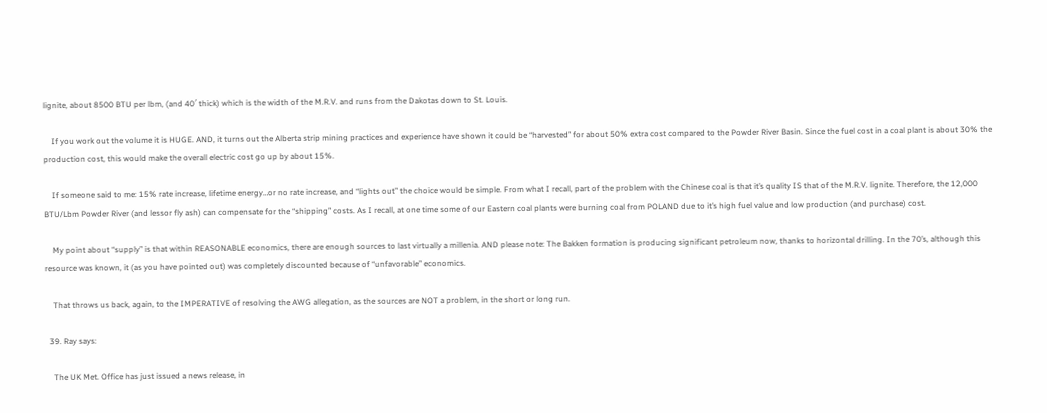lignite, about 8500 BTU per lbm, (and 40′ thick) which is the width of the M.R.V. and runs from the Dakotas down to St. Louis.

    If you work out the volume it is HUGE. AND, it turns out the Alberta strip mining practices and experience have shown it could be “harvested” for about 50% extra cost compared to the Powder River Basin. Since the fuel cost in a coal plant is about 30% the production cost, this would make the overall electric cost go up by about 15%.

    If someone said to me: 15% rate increase, lifetime energy…or no rate increase, and “lights out” the choice would be simple. From what I recall, part of the problem with the Chinese coal is that it’s quality IS that of the M.R.V. lignite. Therefore, the 12,000 BTU/Lbm Powder River (and lessor fly ash) can compensate for the “shipping” costs. As I recall, at one time some of our Eastern coal plants were burning coal from POLAND due to it’s high fuel value and low production (and purchase) cost.

    My point about “supply” is that within REASONABLE economics, there are enough sources to last virtually a millenia. AND please note: The Bakken formation is producing significant petroleum now, thanks to horizontal drilling. In the 70’s, although this resource was known, it (as you have pointed out) was completely discounted because of “unfavorable” economics.

    That throws us back, again, to the IMPERATIVE of resolving the AWG allegation, as the sources are NOT a problem, in the short or long run.

  39. Ray says:

    The UK Met. Office has just issued a news release, in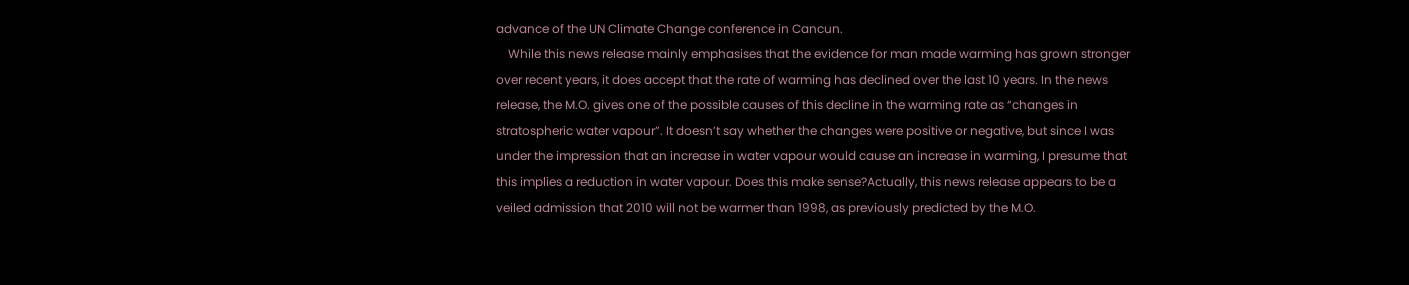advance of the UN Climate Change conference in Cancun.
    While this news release mainly emphasises that the evidence for man made warming has grown stronger over recent years, it does accept that the rate of warming has declined over the last 10 years. In the news release, the M.O. gives one of the possible causes of this decline in the warming rate as “changes in stratospheric water vapour”. It doesn’t say whether the changes were positive or negative, but since I was under the impression that an increase in water vapour would cause an increase in warming, I presume that this implies a reduction in water vapour. Does this make sense?Actually, this news release appears to be a veiled admission that 2010 will not be warmer than 1998, as previously predicted by the M.O.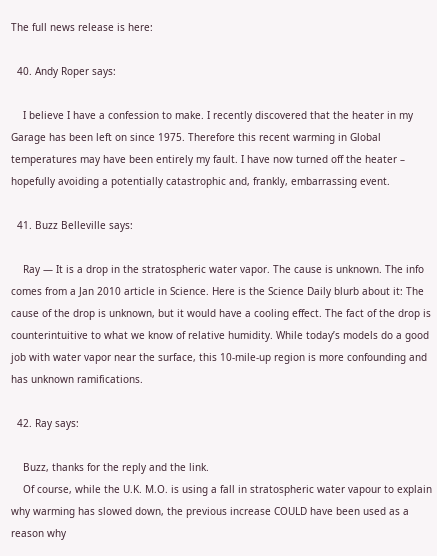The full news release is here:

  40. Andy Roper says:

    I believe I have a confession to make. I recently discovered that the heater in my Garage has been left on since 1975. Therefore this recent warming in Global temperatures may have been entirely my fault. I have now turned off the heater – hopefully avoiding a potentially catastrophic and, frankly, embarrassing event.

  41. Buzz Belleville says:

    Ray — It is a drop in the stratospheric water vapor. The cause is unknown. The info comes from a Jan 2010 article in Science. Here is the Science Daily blurb about it: The cause of the drop is unknown, but it would have a cooling effect. The fact of the drop is counterintuitive to what we know of relative humidity. While today’s models do a good job with water vapor near the surface, this 10-mile-up region is more confounding and has unknown ramifications.

  42. Ray says:

    Buzz, thanks for the reply and the link.
    Of course, while the U.K. M.O. is using a fall in stratospheric water vapour to explain why warming has slowed down, the previous increase COULD have been used as a reason why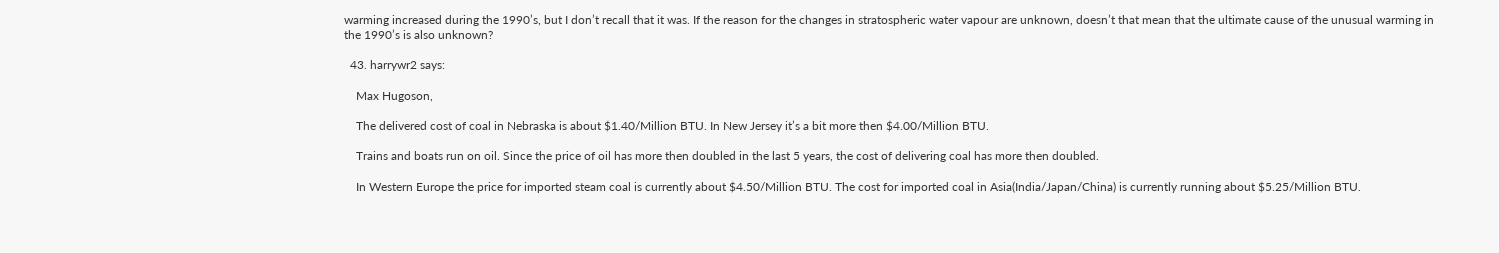warming increased during the 1990’s, but I don’t recall that it was. If the reason for the changes in stratospheric water vapour are unknown, doesn’t that mean that the ultimate cause of the unusual warming in the 1990’s is also unknown?

  43. harrywr2 says:

    Max Hugoson,

    The delivered cost of coal in Nebraska is about $1.40/Million BTU. In New Jersey it’s a bit more then $4.00/Million BTU.

    Trains and boats run on oil. Since the price of oil has more then doubled in the last 5 years, the cost of delivering coal has more then doubled.

    In Western Europe the price for imported steam coal is currently about $4.50/Million BTU. The cost for imported coal in Asia(India/Japan/China) is currently running about $5.25/Million BTU.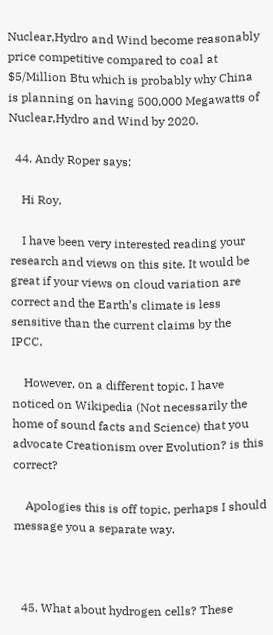Nuclear,Hydro and Wind become reasonably price competitive compared to coal at $5/Million Btu which is probably why China is planning on having 500,000 Megawatts of Nuclear,Hydro and Wind by 2020.

  44. Andy Roper says:

    Hi Roy,

    I have been very interested reading your research and views on this site. It would be great if your views on cloud variation are correct and the Earth’s climate is less sensitive than the current claims by the IPCC.

    However, on a different topic, I have noticed on Wikipedia (Not necessarily the home of sound facts and Science) that you advocate Creationism over Evolution? is this correct?

    Apologies this is off topic, perhaps I should message you a separate way.



  45. What about hydrogen cells? These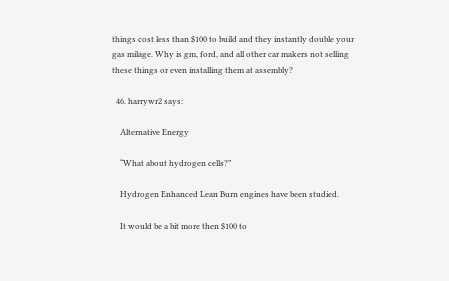things cost less than $100 to build and they instantly double your gas milage. Why is gm, ford, and all other car makers not selling these things or even installing them at assembly?

  46. harrywr2 says:

    Alternative Energy

    “What about hydrogen cells?”

    Hydrogen Enhanced Lean Burn engines have been studied.

    It would be a bit more then $100 to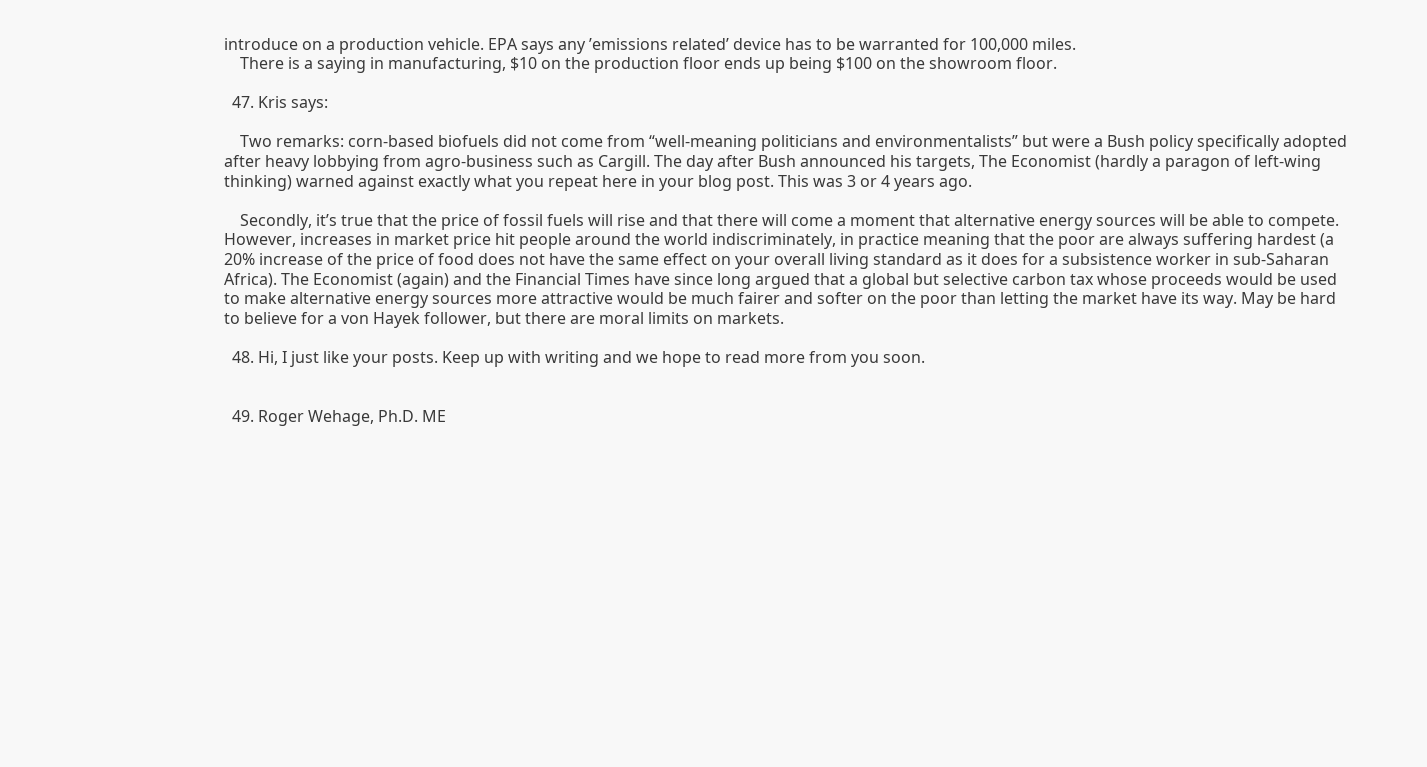introduce on a production vehicle. EPA says any ’emissions related’ device has to be warranted for 100,000 miles.
    There is a saying in manufacturing, $10 on the production floor ends up being $100 on the showroom floor.

  47. Kris says:

    Two remarks: corn-based biofuels did not come from “well-meaning politicians and environmentalists” but were a Bush policy specifically adopted after heavy lobbying from agro-business such as Cargill. The day after Bush announced his targets, The Economist (hardly a paragon of left-wing thinking) warned against exactly what you repeat here in your blog post. This was 3 or 4 years ago.

    Secondly, it’s true that the price of fossil fuels will rise and that there will come a moment that alternative energy sources will be able to compete. However, increases in market price hit people around the world indiscriminately, in practice meaning that the poor are always suffering hardest (a 20% increase of the price of food does not have the same effect on your overall living standard as it does for a subsistence worker in sub-Saharan Africa). The Economist (again) and the Financial Times have since long argued that a global but selective carbon tax whose proceeds would be used to make alternative energy sources more attractive would be much fairer and softer on the poor than letting the market have its way. May be hard to believe for a von Hayek follower, but there are moral limits on markets.

  48. Hi, I just like your posts. Keep up with writing and we hope to read more from you soon.


  49. Roger Wehage, Ph.D. ME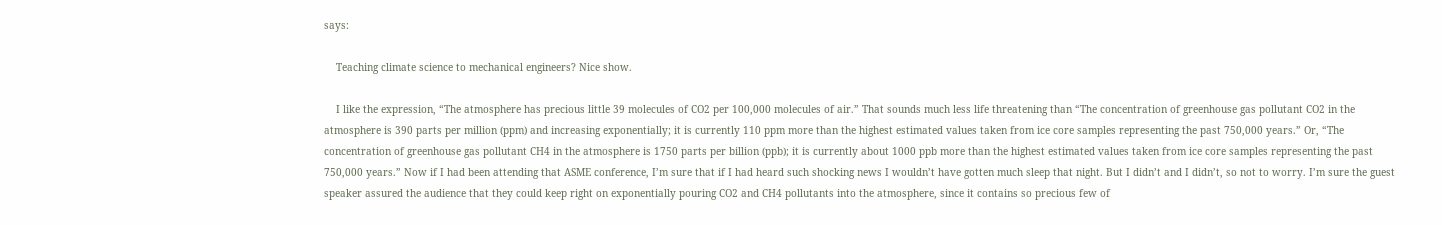says:

    Teaching climate science to mechanical engineers? Nice show.

    I like the expression, “The atmosphere has precious little 39 molecules of CO2 per 100,000 molecules of air.” That sounds much less life threatening than “The concentration of greenhouse gas pollutant CO2 in the atmosphere is 390 parts per million (ppm) and increasing exponentially; it is currently 110 ppm more than the highest estimated values taken from ice core samples representing the past 750,000 years.” Or, “The concentration of greenhouse gas pollutant CH4 in the atmosphere is 1750 parts per billion (ppb); it is currently about 1000 ppb more than the highest estimated values taken from ice core samples representing the past 750,000 years.” Now if I had been attending that ASME conference, I’m sure that if I had heard such shocking news I wouldn’t have gotten much sleep that night. But I didn’t and I didn’t, so not to worry. I’m sure the guest speaker assured the audience that they could keep right on exponentially pouring CO2 and CH4 pollutants into the atmosphere, since it contains so precious few of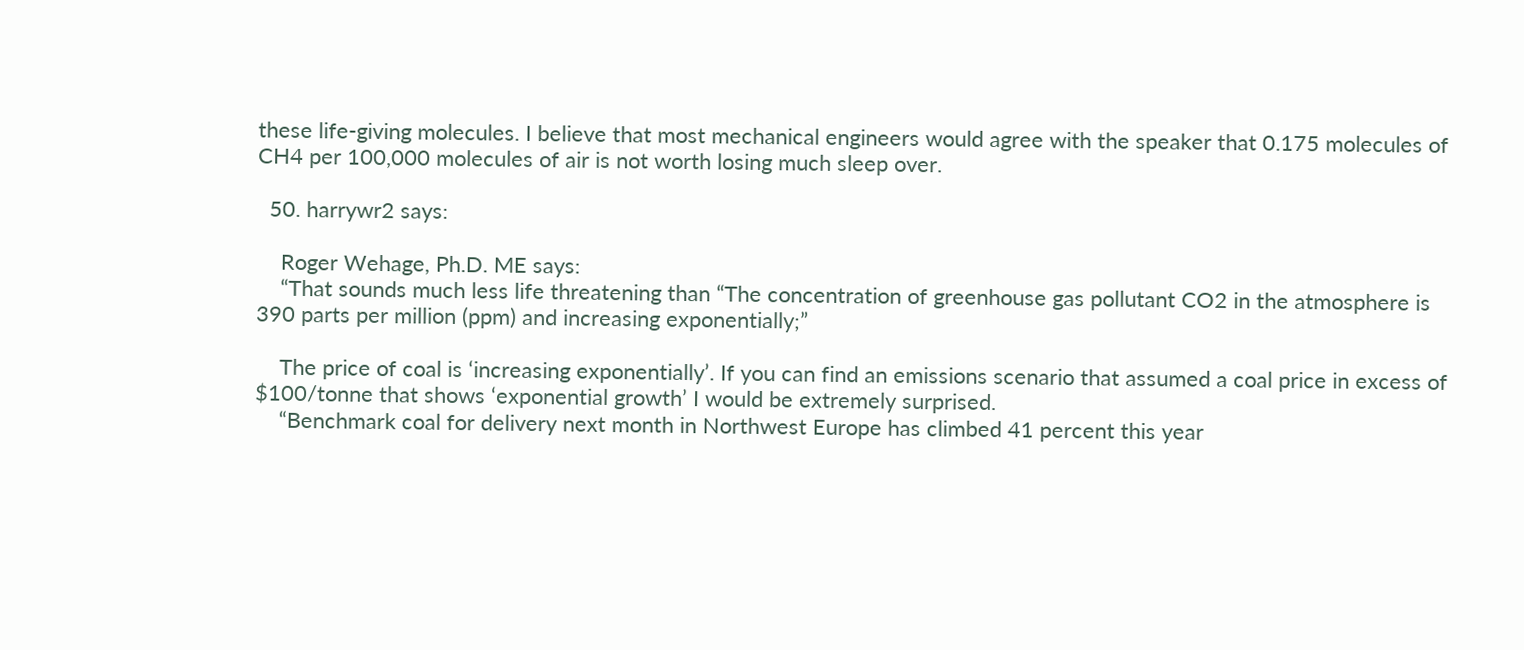these life-giving molecules. I believe that most mechanical engineers would agree with the speaker that 0.175 molecules of CH4 per 100,000 molecules of air is not worth losing much sleep over.

  50. harrywr2 says:

    Roger Wehage, Ph.D. ME says:
    “That sounds much less life threatening than “The concentration of greenhouse gas pollutant CO2 in the atmosphere is 390 parts per million (ppm) and increasing exponentially;”

    The price of coal is ‘increasing exponentially’. If you can find an emissions scenario that assumed a coal price in excess of $100/tonne that shows ‘exponential growth’ I would be extremely surprised.
    “Benchmark coal for delivery next month in Northwest Europe has climbed 41 percent this year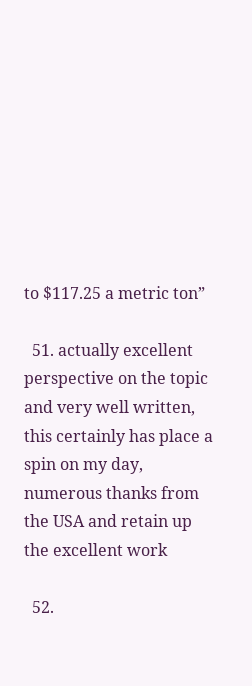to $117.25 a metric ton”

  51. actually excellent perspective on the topic and very well written, this certainly has place a spin on my day, numerous thanks from the USA and retain up the excellent work

  52.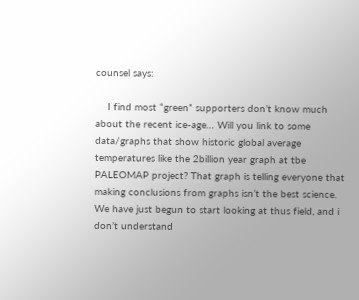counsel says:

    I find most “green” supporters don’t know much about the recent ice-age… Will you link to some data/graphs that show historic global average temperatures like the 2billion year graph at tbe PALEOMAP project? That graph is telling everyone that making conclusions from graphs isn’t the best science. We have just begun to start looking at thus field, and i don’t understand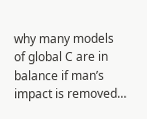why many models of global C are in balance if man’s impact is removed…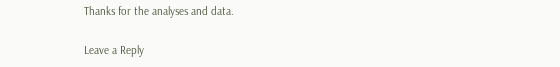Thanks for the analyses and data.

Leave a Reply